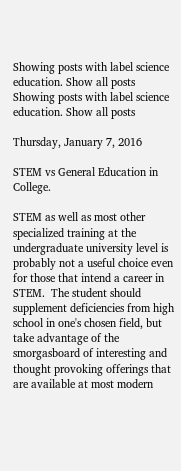Showing posts with label science education. Show all posts
Showing posts with label science education. Show all posts

Thursday, January 7, 2016

STEM vs General Education in College.

STEM as well as most other specialized training at the undergraduate university level is probably not a useful choice even for those that intend a career in STEM.  The student should supplement deficiencies from high school in one's chosen field, but take advantage of the smorgasboard of interesting and thought provoking offerings that are available at most modern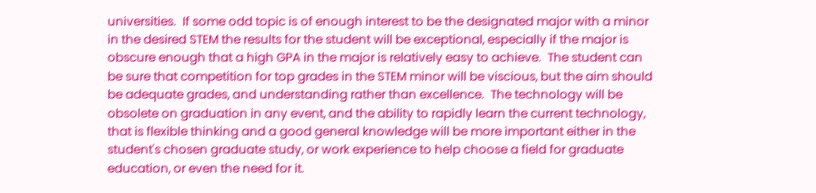universities.  If some odd topic is of enough interest to be the designated major with a minor in the desired STEM the results for the student will be exceptional, especially if the major is obscure enough that a high GPA in the major is relatively easy to achieve.  The student can be sure that competition for top grades in the STEM minor will be viscious, but the aim should be adequate grades, and understanding rather than excellence.  The technology will be obsolete on graduation in any event, and the ability to rapidly learn the current technology, that is flexible thinking and a good general knowledge will be more important either in the student's chosen graduate study, or work experience to help choose a field for graduate education, or even the need for it.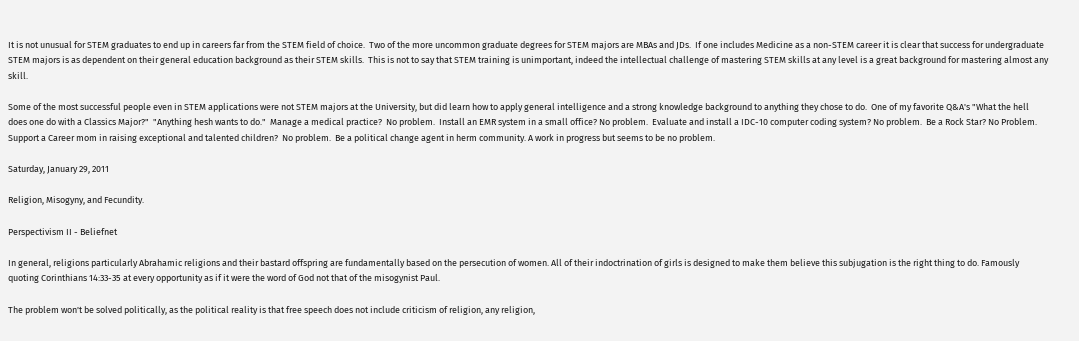It is not unusual for STEM graduates to end up in careers far from the STEM field of choice.  Two of the more uncommon graduate degrees for STEM majors are MBAs and JDs.  If one includes Medicine as a non-STEM career it is clear that success for undergraduate STEM majors is as dependent on their general education background as their STEM skills.  This is not to say that STEM training is unimportant, indeed the intellectual challenge of mastering STEM skills at any level is a great background for mastering almost any skill.

Some of the most successful people even in STEM applications were not STEM majors at the University, but did learn how to apply general intelligence and a strong knowledge background to anything they chose to do.  One of my favorite Q&A's "What the hell does one do with a Classics Major?"  "Anything hesh wants to do."  Manage a medical practice?  No problem.  Install an EMR system in a small office? No problem.  Evaluate and install a IDC-10 computer coding system? No problem.  Be a Rock Star? No Problem.  Support a Career mom in raising exceptional and talented children?  No problem.  Be a political change agent in herm community. A work in progress but seems to be no problem.

Saturday, January 29, 2011

Religion, Misogyny, and Fecundity.

Perspectivism II - Beliefnet

In general, religions particularly Abrahamic religions and their bastard offspring are fundamentally based on the persecution of women. All of their indoctrination of girls is designed to make them believe this subjugation is the right thing to do. Famously quoting Corinthians 14:33-35 at every opportunity as if it were the word of God not that of the misogynist Paul.

The problem won't be solved politically, as the political reality is that free speech does not include criticism of religion, any religion,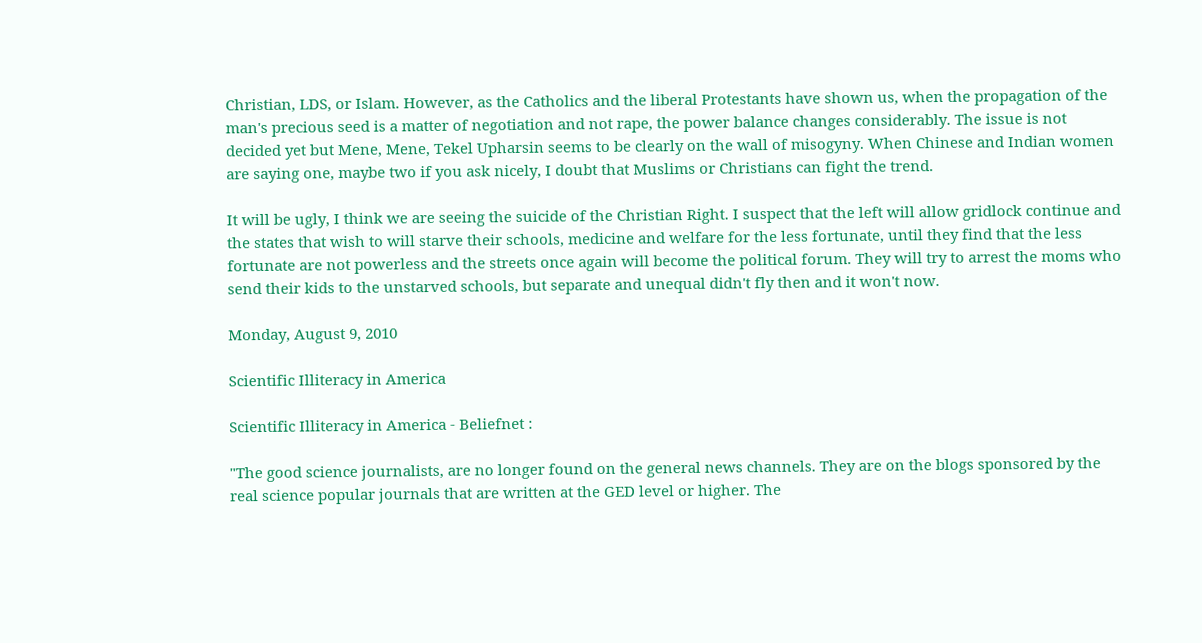Christian, LDS, or Islam. However, as the Catholics and the liberal Protestants have shown us, when the propagation of the man's precious seed is a matter of negotiation and not rape, the power balance changes considerably. The issue is not decided yet but Mene, Mene, Tekel Upharsin seems to be clearly on the wall of misogyny. When Chinese and Indian women are saying one, maybe two if you ask nicely, I doubt that Muslims or Christians can fight the trend.

It will be ugly, I think we are seeing the suicide of the Christian Right. I suspect that the left will allow gridlock continue and the states that wish to will starve their schools, medicine and welfare for the less fortunate, until they find that the less fortunate are not powerless and the streets once again will become the political forum. They will try to arrest the moms who send their kids to the unstarved schools, but separate and unequal didn't fly then and it won't now.

Monday, August 9, 2010

Scientific Illiteracy in America

Scientific Illiteracy in America - Beliefnet :

"The good science journalists, are no longer found on the general news channels. They are on the blogs sponsored by the real science popular journals that are written at the GED level or higher. The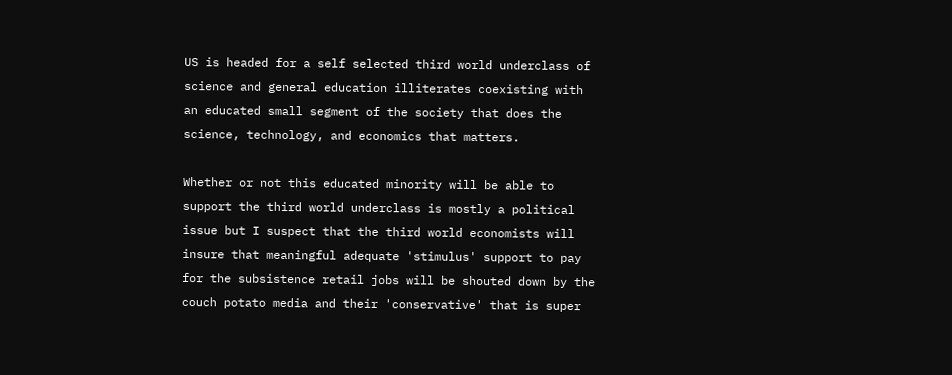US is headed for a self selected third world underclass of science and general education illiterates coexisting with an educated small segment of the society that does the science, technology, and economics that matters.

Whether or not this educated minority will be able to support the third world underclass is mostly a political issue but I suspect that the third world economists will insure that meaningful adequate 'stimulus' support to pay for the subsistence retail jobs will be shouted down by the couch potato media and their 'conservative' that is super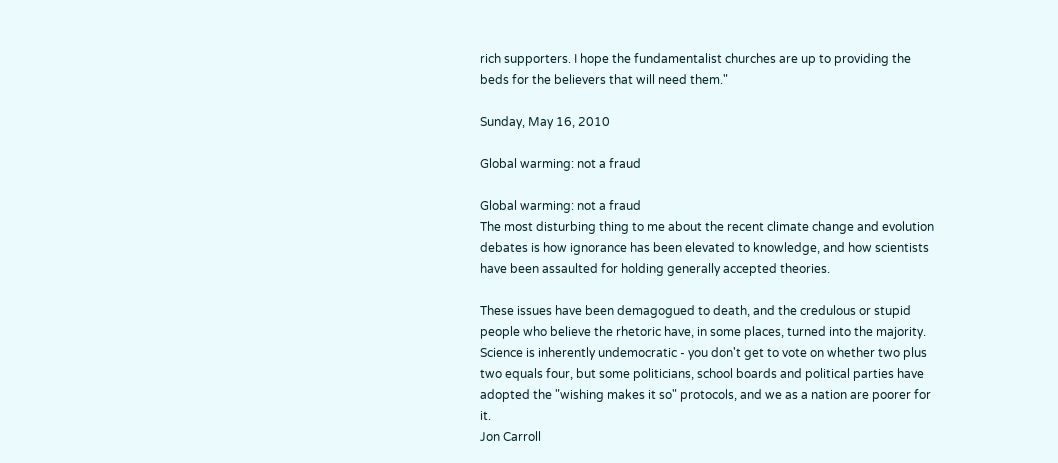rich supporters. I hope the fundamentalist churches are up to providing the beds for the believers that will need them."

Sunday, May 16, 2010

Global warming: not a fraud

Global warming: not a fraud
The most disturbing thing to me about the recent climate change and evolution debates is how ignorance has been elevated to knowledge, and how scientists have been assaulted for holding generally accepted theories.

These issues have been demagogued to death, and the credulous or stupid people who believe the rhetoric have, in some places, turned into the majority. Science is inherently undemocratic - you don't get to vote on whether two plus two equals four, but some politicians, school boards and political parties have adopted the "wishing makes it so" protocols, and we as a nation are poorer for it.
Jon Carroll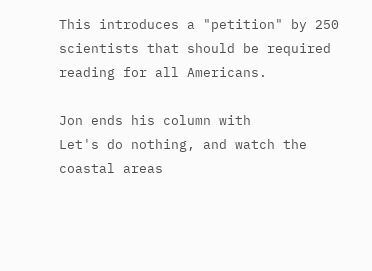This introduces a "petition" by 250 scientists that should be required reading for all Americans.

Jon ends his column with
Let's do nothing, and watch the coastal areas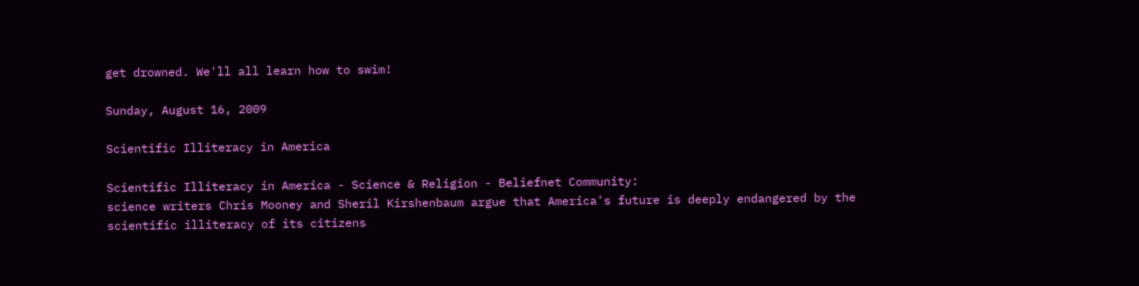get drowned. We'll all learn how to swim!

Sunday, August 16, 2009

Scientific Illiteracy in America

Scientific Illiteracy in America - Science & Religion - Beliefnet Community:
science writers Chris Mooney and Sheril Kirshenbaum argue that America's future is deeply endangered by the scientific illiteracy of its citizens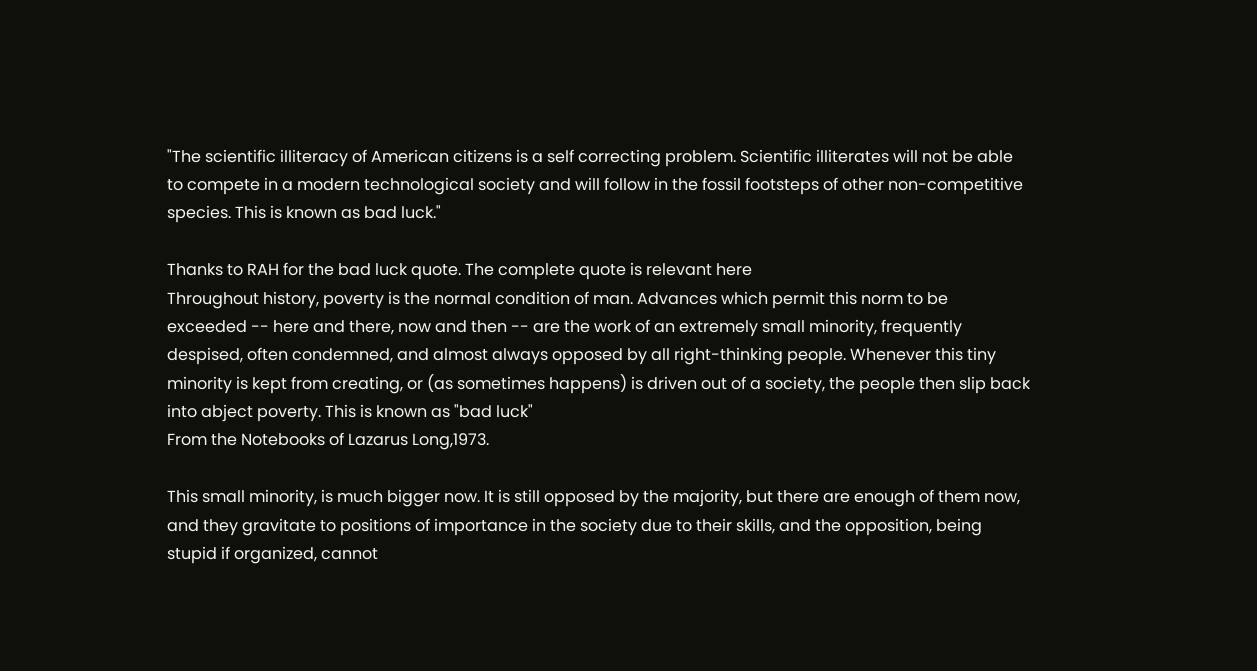"The scientific illiteracy of American citizens is a self correcting problem. Scientific illiterates will not be able to compete in a modern technological society and will follow in the fossil footsteps of other non-competitive species. This is known as bad luck."

Thanks to RAH for the bad luck quote. The complete quote is relevant here
Throughout history, poverty is the normal condition of man. Advances which permit this norm to be exceeded -- here and there, now and then -- are the work of an extremely small minority, frequently despised, often condemned, and almost always opposed by all right-thinking people. Whenever this tiny minority is kept from creating, or (as sometimes happens) is driven out of a society, the people then slip back into abject poverty. This is known as "bad luck"
From the Notebooks of Lazarus Long,1973.

This small minority, is much bigger now. It is still opposed by the majority, but there are enough of them now, and they gravitate to positions of importance in the society due to their skills, and the opposition, being stupid if organized, cannot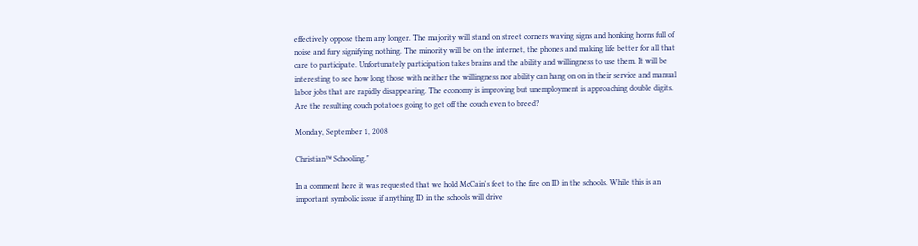effectively oppose them any longer. The majority will stand on street corners waving signs and honking horns full of noise and fury signifying nothing. The minority will be on the internet, the phones and making life better for all that care to participate. Unfortunately participation takes brains and the ability and willingness to use them. It will be interesting to see how long those with neither the willingness nor ability can hang on on in their service and manual labor jobs that are rapidly disappearing. The economy is improving but unemployment is approaching double digits. Are the resulting couch potatoes going to get off the couch even to breed?

Monday, September 1, 2008

Christian™ Schooling."

In a comment here it was requested that we hold McCain's feet to the fire on ID in the schools. While this is an important symbolic issue if anything ID in the schools will drive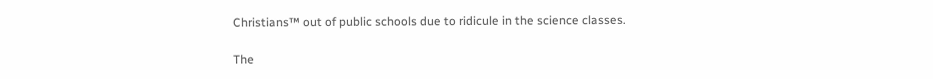Christians™ out of public schools due to ridicule in the science classes.

The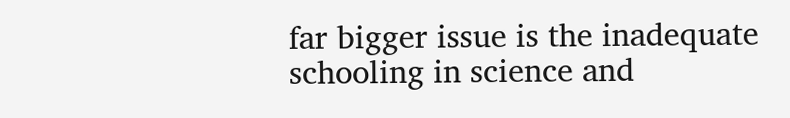far bigger issue is the inadequate schooling in science and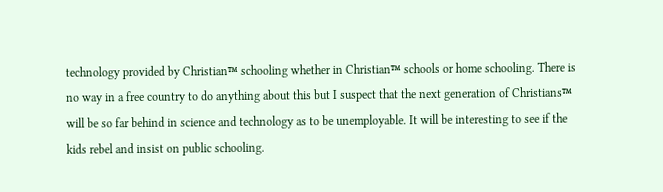technology provided by Christian™ schooling whether in Christian™ schools or home schooling. There is no way in a free country to do anything about this but I suspect that the next generation of Christians™ will be so far behind in science and technology as to be unemployable. It will be interesting to see if the kids rebel and insist on public schooling.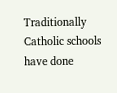Traditionally Catholic schools have done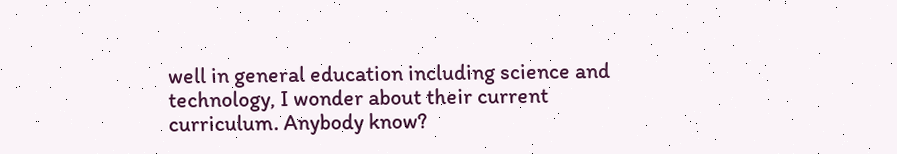well in general education including science and technology, I wonder about their current curriculum. Anybody know?